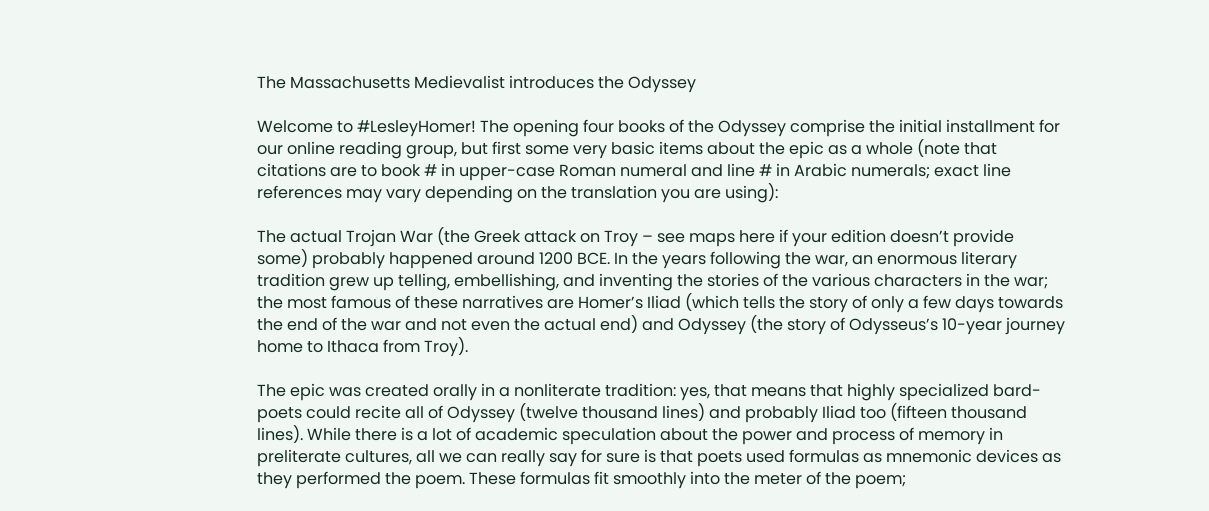The Massachusetts Medievalist introduces the Odyssey

Welcome to #LesleyHomer! The opening four books of the Odyssey comprise the initial installment for our online reading group, but first some very basic items about the epic as a whole (note that citations are to book # in upper-case Roman numeral and line # in Arabic numerals; exact line references may vary depending on the translation you are using):

The actual Trojan War (the Greek attack on Troy – see maps here if your edition doesn’t provide some) probably happened around 1200 BCE. In the years following the war, an enormous literary tradition grew up telling, embellishing, and inventing the stories of the various characters in the war; the most famous of these narratives are Homer’s Iliad (which tells the story of only a few days towards the end of the war and not even the actual end) and Odyssey (the story of Odysseus’s 10-year journey home to Ithaca from Troy).

The epic was created orally in a nonliterate tradition: yes, that means that highly specialized bard-poets could recite all of Odyssey (twelve thousand lines) and probably Iliad too (fifteen thousand lines). While there is a lot of academic speculation about the power and process of memory in preliterate cultures, all we can really say for sure is that poets used formulas as mnemonic devices as they performed the poem. These formulas fit smoothly into the meter of the poem;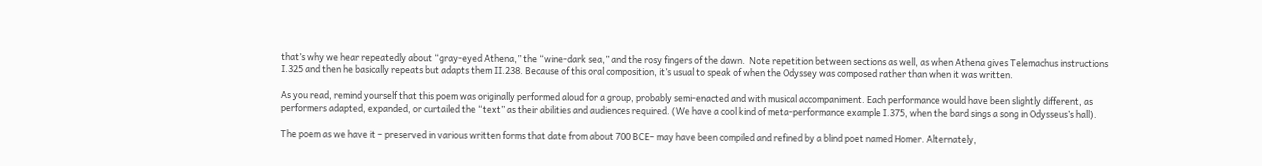that’s why we hear repeatedly about “gray-eyed Athena,” the “wine-dark sea,” and the rosy fingers of the dawn.  Note repetition between sections as well, as when Athena gives Telemachus instructions I.325 and then he basically repeats but adapts them II.238. Because of this oral composition, it’s usual to speak of when the Odyssey was composed rather than when it was written.

As you read, remind yourself that this poem was originally performed aloud for a group, probably semi-enacted and with musical accompaniment. Each performance would have been slightly different, as performers adapted, expanded, or curtailed the “text” as their abilities and audiences required. (We have a cool kind of meta-performance example I.375, when the bard sings a song in Odysseus’s hall).

The poem as we have it – preserved in various written forms that date from about 700 BCE– may have been compiled and refined by a blind poet named Homer. Alternately,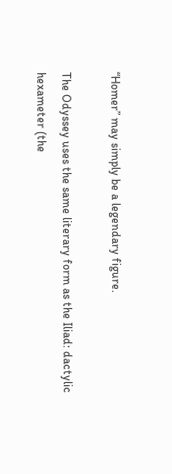“Homer” may simply be a legendary figure.

The Odyssey uses the same literary form as the Iliad: dactylic hexameter (the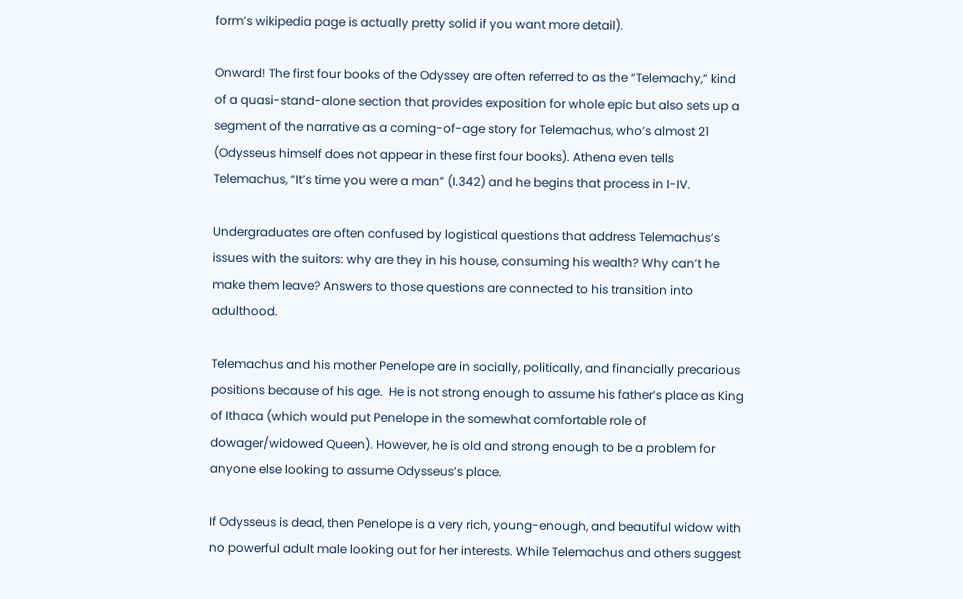form’s wikipedia page is actually pretty solid if you want more detail).

Onward! The first four books of the Odyssey are often referred to as the “Telemachy,” kind of a quasi-stand-alone section that provides exposition for whole epic but also sets up a segment of the narrative as a coming-of-age story for Telemachus, who’s almost 21 (Odysseus himself does not appear in these first four books). Athena even tells Telemachus, “It’s time you were a man” (I.342) and he begins that process in I-IV.

Undergraduates are often confused by logistical questions that address Telemachus’s issues with the suitors: why are they in his house, consuming his wealth? Why can’t he make them leave? Answers to those questions are connected to his transition into adulthood.

Telemachus and his mother Penelope are in socially, politically, and financially precarious positions because of his age.  He is not strong enough to assume his father’s place as King of Ithaca (which would put Penelope in the somewhat comfortable role of dowager/widowed Queen). However, he is old and strong enough to be a problem for anyone else looking to assume Odysseus’s place.

If Odysseus is dead, then Penelope is a very rich, young-enough, and beautiful widow with no powerful adult male looking out for her interests. While Telemachus and others suggest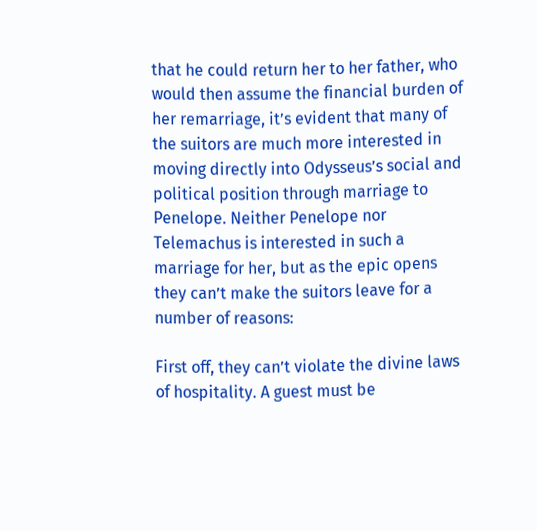that he could return her to her father, who would then assume the financial burden of her remarriage, it’s evident that many of the suitors are much more interested in moving directly into Odysseus’s social and political position through marriage to Penelope. Neither Penelope nor Telemachus is interested in such a marriage for her, but as the epic opens they can’t make the suitors leave for a number of reasons:

First off, they can’t violate the divine laws of hospitality. A guest must be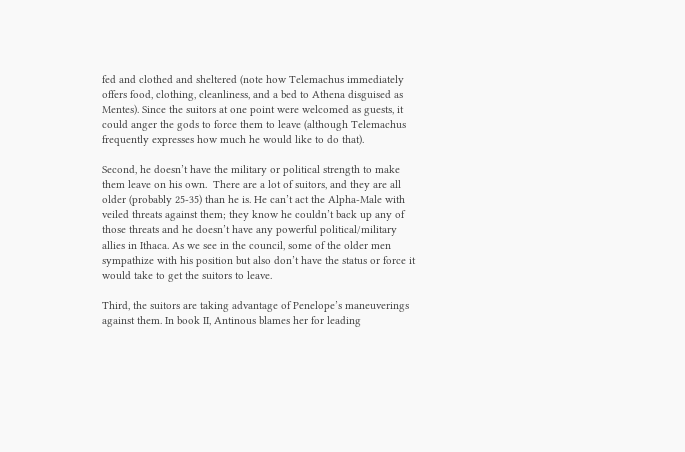fed and clothed and sheltered (note how Telemachus immediately offers food, clothing, cleanliness, and a bed to Athena disguised as Mentes). Since the suitors at one point were welcomed as guests, it could anger the gods to force them to leave (although Telemachus frequently expresses how much he would like to do that).

Second, he doesn’t have the military or political strength to make them leave on his own.  There are a lot of suitors, and they are all older (probably 25-35) than he is. He can’t act the Alpha-Male with veiled threats against them; they know he couldn’t back up any of those threats and he doesn’t have any powerful political/military allies in Ithaca. As we see in the council, some of the older men sympathize with his position but also don’t have the status or force it would take to get the suitors to leave.

Third, the suitors are taking advantage of Penelope’s maneuverings against them. In book II, Antinous blames her for leading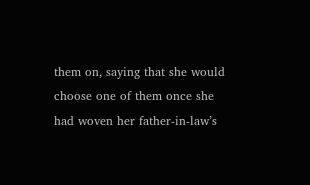them on, saying that she would choose one of them once she had woven her father-in-law’s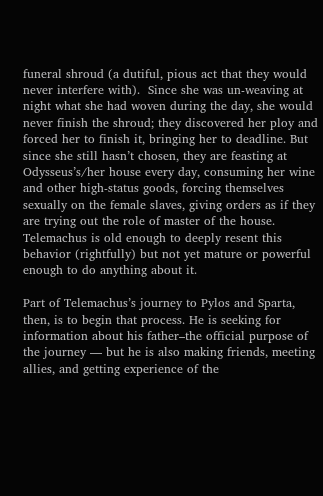funeral shroud (a dutiful, pious act that they would never interfere with).  Since she was un-weaving at night what she had woven during the day, she would never finish the shroud; they discovered her ploy and forced her to finish it, bringing her to deadline. But since she still hasn’t chosen, they are feasting at Odysseus’s/her house every day, consuming her wine and other high-status goods, forcing themselves sexually on the female slaves, giving orders as if they are trying out the role of master of the house. Telemachus is old enough to deeply resent this behavior (rightfully) but not yet mature or powerful enough to do anything about it.

Part of Telemachus’s journey to Pylos and Sparta, then, is to begin that process. He is seeking for information about his father–the official purpose of the journey — but he is also making friends, meeting allies, and getting experience of the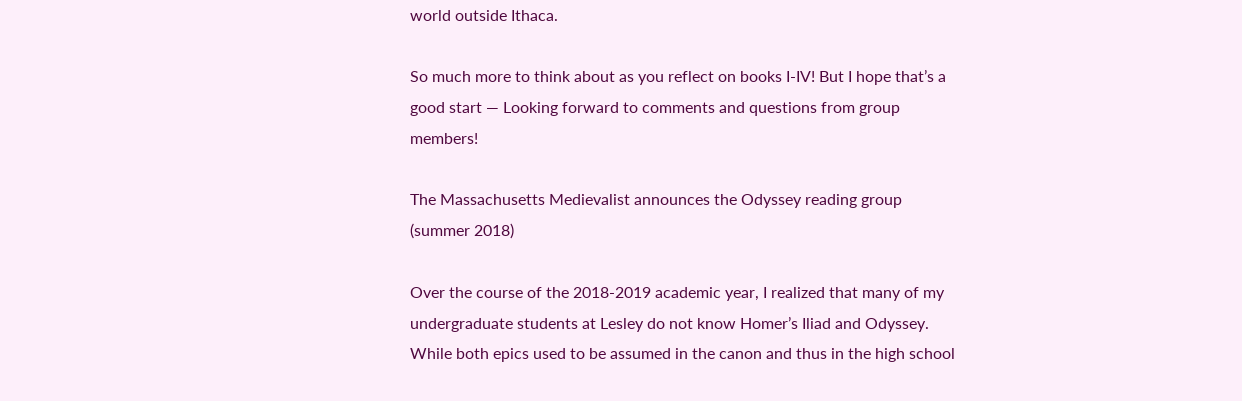world outside Ithaca.

So much more to think about as you reflect on books I-IV! But I hope that’s a good start — Looking forward to comments and questions from group members!

The Massachusetts Medievalist announces the Odyssey reading group (summer 2018)

Over the course of the 2018-2019 academic year, I realized that many of my undergraduate students at Lesley do not know Homer’s Iliad and Odyssey.  While both epics used to be assumed in the canon and thus in the high school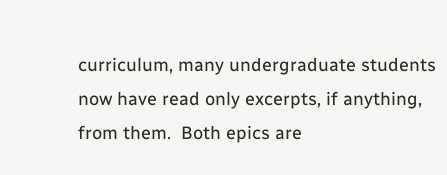curriculum, many undergraduate students now have read only excerpts, if anything, from them.  Both epics are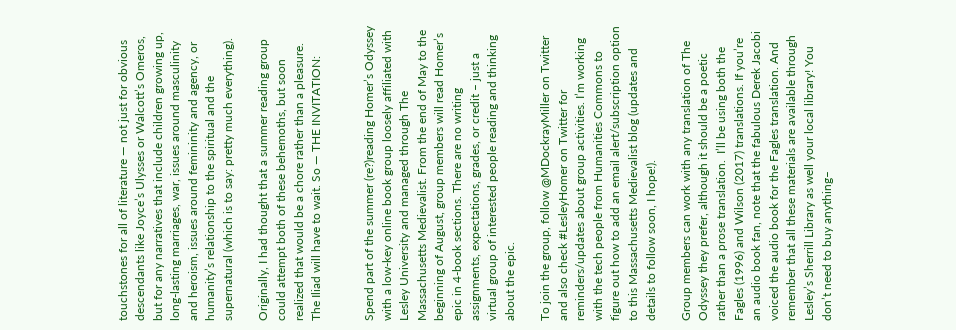touchstones for all of literature — not just for obvious descendants like Joyce’s Ulysses or Walcott’s Omeros, but for any narratives that include children growing up, long-lasting marriages, war, issues around masculinity and heroism, issues around femininity and agency, or humanity’s relationship to the spiritual and the supernatural (which is to say: pretty much everything).

Originally, I had thought that a summer reading group could attempt both of these behemoths, but soon realized that would be a chore rather than a pleasure. The Iliad will have to wait. So — THE INVITATION:


Spend part of the summer (re?)reading Homer’s Odyssey with a low-key online book group loosely affiliated with Lesley University and managed through The Massachusetts Medievalist. From the end of May to the beginning of August, group members will read Homer’s epic in 4-book sections. There are no writing assignments, expectations, grades, or credit – just a virtual group of interested people reading and thinking about the epic.

To join the group, follow @MDockrayMiller on Twitter and also check #LesleyHomer on Twitter for reminders/updates about group activities. I’m working with the tech people from Humanities Commons to figure out how to add an email alert/subscription option to this Massachusetts Medievalist blog (updates and details to follow soon, I hope!).

Group members can work with any translation of The Odyssey they prefer, although it should be a poetic rather than a prose translation.  I’ll be using both the Fagles (1996) and Wilson (2017) translations. If you’re an audio book fan, note that the fabulous Derek Jacobi voiced the audio book for the Fagles translation. And remember that all these materials are available through Lesley’s Sherrill Library as well your local library! You don’t need to buy anything–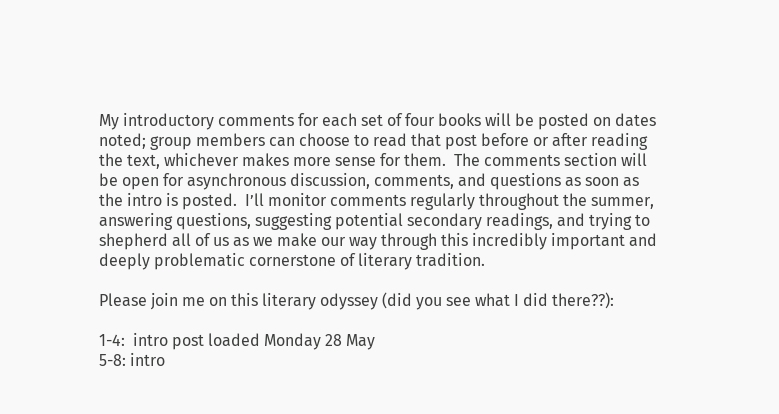My introductory comments for each set of four books will be posted on dates noted; group members can choose to read that post before or after reading the text, whichever makes more sense for them.  The comments section will be open for asynchronous discussion, comments, and questions as soon as the intro is posted.  I’ll monitor comments regularly throughout the summer, answering questions, suggesting potential secondary readings, and trying to shepherd all of us as we make our way through this incredibly important and deeply problematic cornerstone of literary tradition.

Please join me on this literary odyssey (did you see what I did there??):

1-4:  intro post loaded Monday 28 May
5-8: intro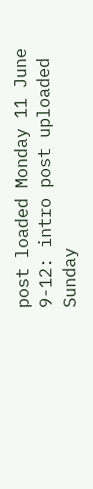post loaded Monday 11 June
9-12: intro post uploaded Sunday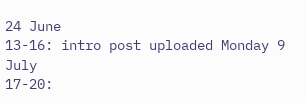24 June
13-16: intro post uploaded Monday 9 July
17-20: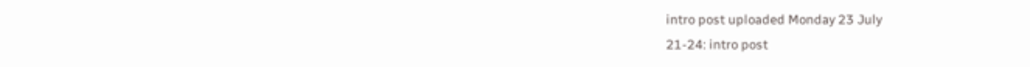intro post uploaded Monday 23 July
21-24: intro post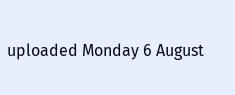uploaded Monday 6 August